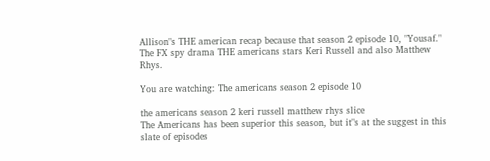Allison"s THE american recap because that season 2 episode 10, "Yousaf." The FX spy drama THE americans stars Keri Russell and also Matthew Rhys.

You are watching: The americans season 2 episode 10

the americans season 2 keri russell matthew rhys slice
The Americans has been superior this season, but it"s at the suggest in this slate of episodes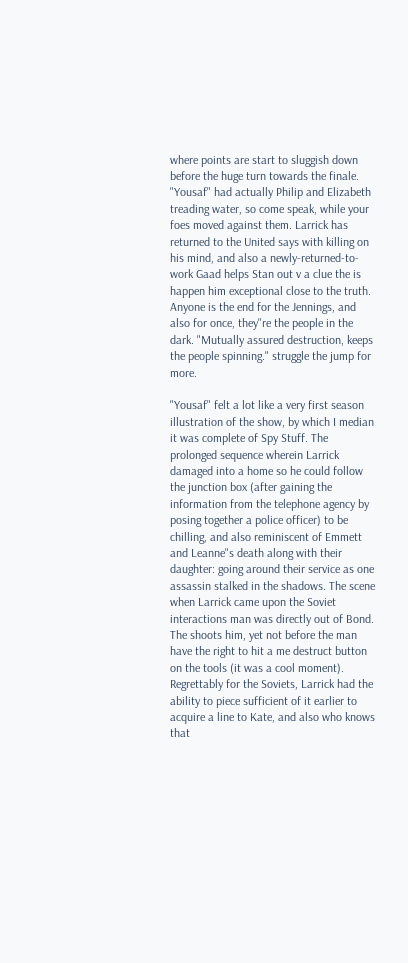where points are start to sluggish down before the huge turn towards the finale. "Yousaf" had actually Philip and Elizabeth treading water, so come speak, while your foes moved against them. Larrick has returned to the United says with killing on his mind, and also a newly-returned-to-work Gaad helps Stan out v a clue the is happen him exceptional close to the truth. Anyone is the end for the Jennings, and also for once, they"re the people in the dark. "Mutually assured destruction, keeps the people spinning." struggle the jump for more.

"Yousaf" felt a lot like a very first season illustration of the show, by which I median it was complete of Spy Stuff. The prolonged sequence wherein Larrick damaged into a home so he could follow the junction box (after gaining the information from the telephone agency by posing together a police officer) to be chilling, and also reminiscent of Emmett and Leanne"s death along with their daughter: going around their service as one assassin stalked in the shadows. The scene when Larrick came upon the Soviet interactions man was directly out of Bond. The shoots him, yet not before the man have the right to hit a me destruct button on the tools (it was a cool moment). Regrettably for the Soviets, Larrick had the ability to piece sufficient of it earlier to acquire a line to Kate, and also who knows that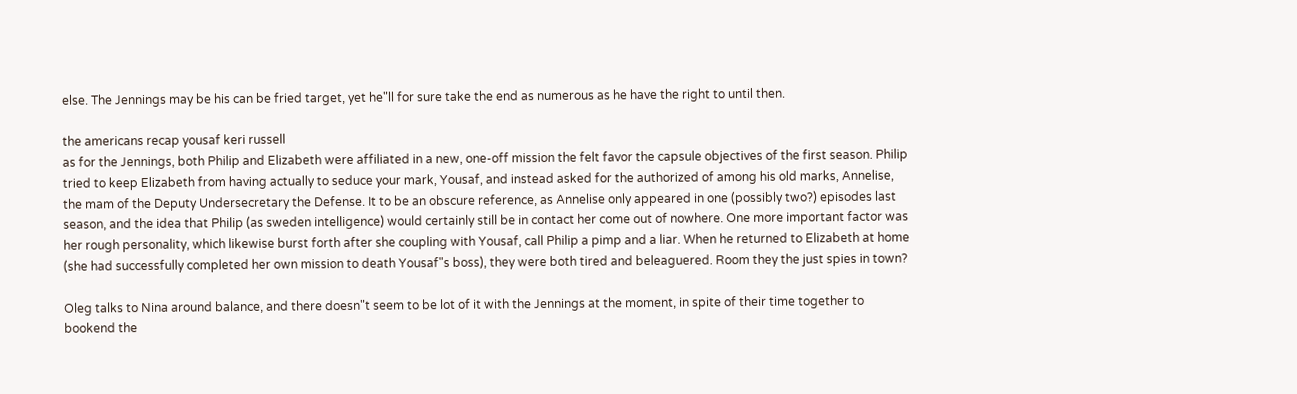else. The Jennings may be his can be fried target, yet he"ll for sure take the end as numerous as he have the right to until then.

the americans recap yousaf keri russell
as for the Jennings, both Philip and Elizabeth were affiliated in a new, one-off mission the felt favor the capsule objectives of the first season. Philip tried to keep Elizabeth from having actually to seduce your mark, Yousaf, and instead asked for the authorized of among his old marks, Annelise, the mam of the Deputy Undersecretary the Defense. It to be an obscure reference, as Annelise only appeared in one (possibly two?) episodes last season, and the idea that Philip (as sweden intelligence) would certainly still be in contact her come out of nowhere. One more important factor was her rough personality, which likewise burst forth after she coupling with Yousaf, call Philip a pimp and a liar. When he returned to Elizabeth at home (she had successfully completed her own mission to death Yousaf"s boss), they were both tired and beleaguered. Room they the just spies in town?

Oleg talks to Nina around balance, and there doesn"t seem to be lot of it with the Jennings at the moment, in spite of their time together to bookend the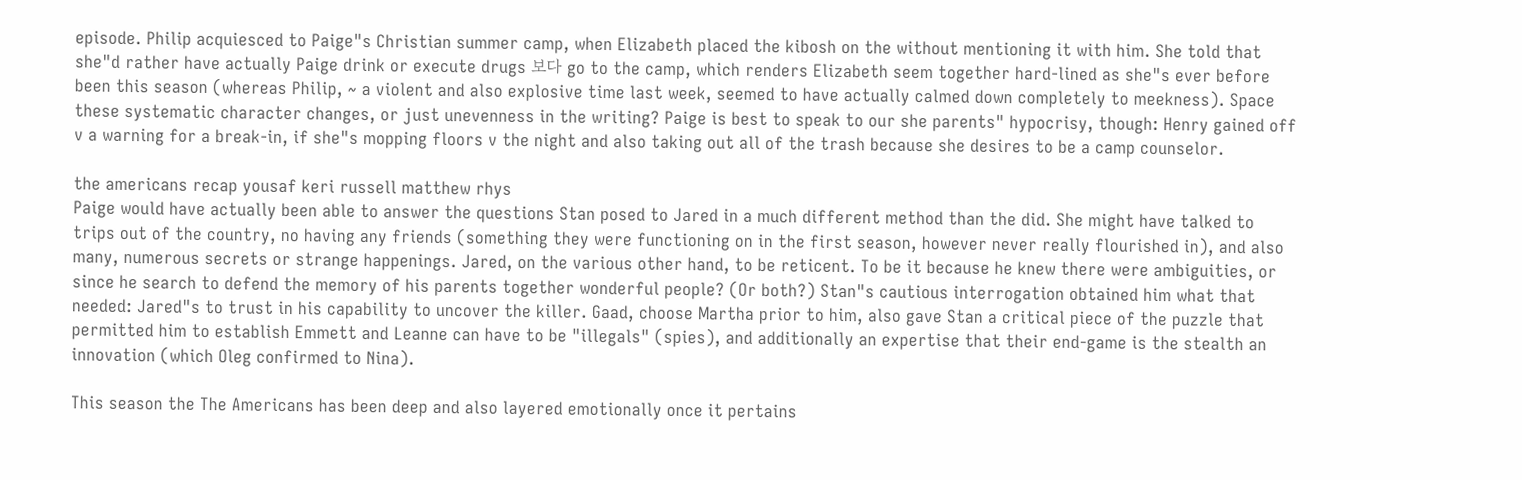episode. Philip acquiesced to Paige"s Christian summer camp, when Elizabeth placed the kibosh on the without mentioning it with him. She told that she"d rather have actually Paige drink or execute drugs 보다 go to the camp, which renders Elizabeth seem together hard-lined as she"s ever before been this season (whereas Philip, ~ a violent and also explosive time last week, seemed to have actually calmed down completely to meekness). Space these systematic character changes, or just unevenness in the writing? Paige is best to speak to our she parents" hypocrisy, though: Henry gained off v a warning for a break-in, if she"s mopping floors v the night and also taking out all of the trash because she desires to be a camp counselor.

the americans recap yousaf keri russell matthew rhys
Paige would have actually been able to answer the questions Stan posed to Jared in a much different method than the did. She might have talked to trips out of the country, no having any friends (something they were functioning on in the first season, however never really flourished in), and also many, numerous secrets or strange happenings. Jared, on the various other hand, to be reticent. To be it because he knew there were ambiguities, or since he search to defend the memory of his parents together wonderful people? (Or both?) Stan"s cautious interrogation obtained him what that needed: Jared"s to trust in his capability to uncover the killer. Gaad, choose Martha prior to him, also gave Stan a critical piece of the puzzle that permitted him to establish Emmett and Leanne can have to be "illegals" (spies), and additionally an expertise that their end-game is the stealth an innovation (which Oleg confirmed to Nina).

This season the The Americans has been deep and also layered emotionally once it pertains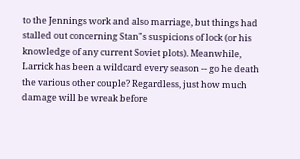to the Jennings work and also marriage, but things had stalled out concerning Stan"s suspicions of lock (or his knowledge of any current Soviet plots). Meanwhile, Larrick has been a wildcard every season -- go he death the various other couple? Regardless, just how much damage will be wreak before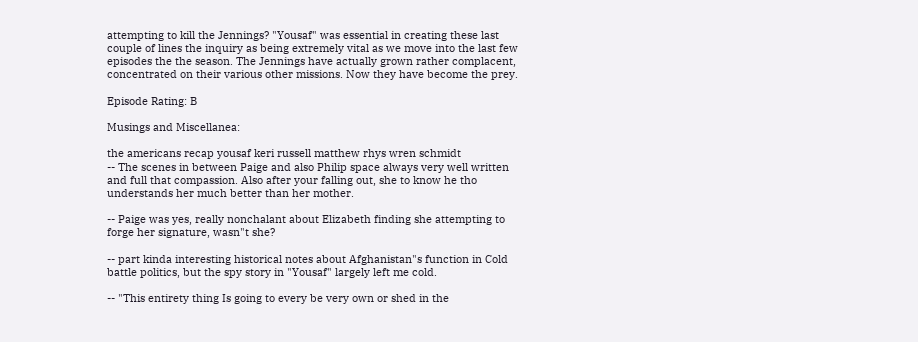attempting to kill the Jennings? "Yousaf" was essential in creating these last couple of lines the inquiry as being extremely vital as we move into the last few episodes the the season. The Jennings have actually grown rather complacent, concentrated on their various other missions. Now they have become the prey.

Episode Rating: B

Musings and Miscellanea:

the americans recap yousaf keri russell matthew rhys wren schmidt
-- The scenes in between Paige and also Philip space always very well written and full that compassion. Also after your falling out, she to know he tho understands her much better than her mother.

-- Paige was yes, really nonchalant about Elizabeth finding she attempting to forge her signature, wasn"t she?

-- part kinda interesting historical notes about Afghanistan"s function in Cold battle politics, but the spy story in "Yousaf" largely left me cold.

-- "This entirety thing Is going to every be very own or shed in the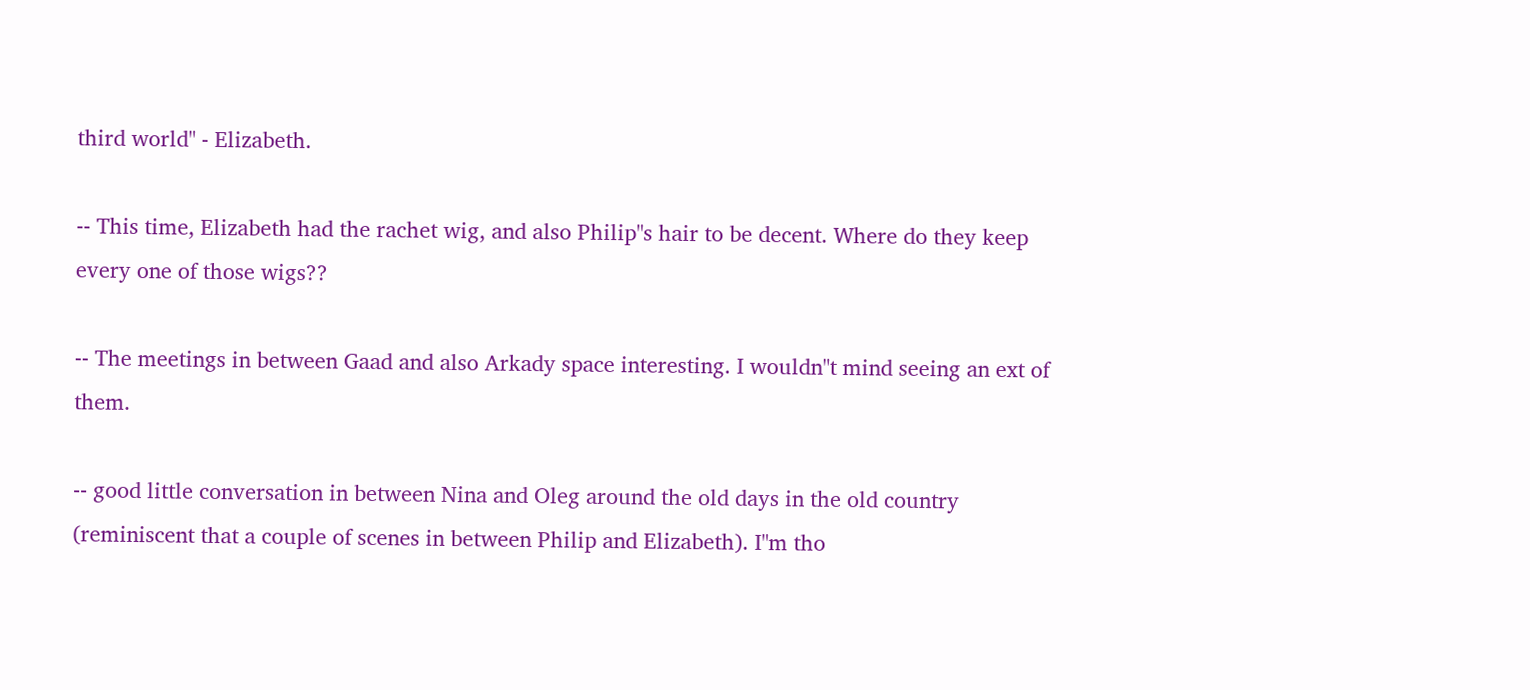third world" - Elizabeth.

-- This time, Elizabeth had the rachet wig, and also Philip"s hair to be decent. Where do they keep every one of those wigs??

-- The meetings in between Gaad and also Arkady space interesting. I wouldn"t mind seeing an ext of them.

-- good little conversation in between Nina and Oleg around the old days in the old country (reminiscent that a couple of scenes in between Philip and Elizabeth). I"m tho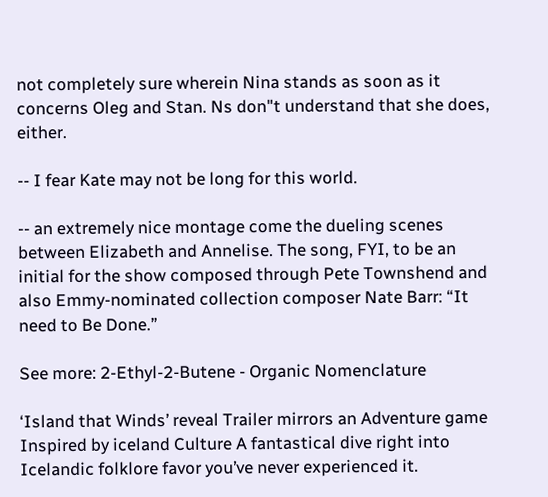not completely sure wherein Nina stands as soon as it concerns Oleg and Stan. Ns don"t understand that she does, either.

-- I fear Kate may not be long for this world.

-- an extremely nice montage come the dueling scenes between Elizabeth and Annelise. The song, FYI, to be an initial for the show composed through Pete Townshend and also Emmy-nominated collection composer Nate Barr: “It need to Be Done.”

See more: 2-Ethyl-2-Butene - Organic Nomenclature

‘Island that Winds’ reveal Trailer mirrors an Adventure game Inspired by iceland Culture A fantastical dive right into Icelandic folklore favor you’ve never experienced it.